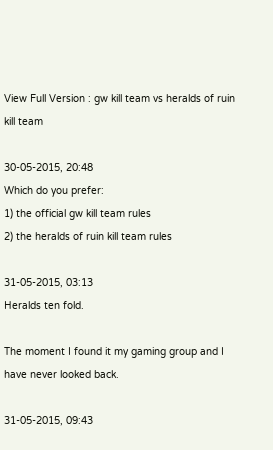View Full Version : gw kill team vs heralds of ruin kill team

30-05-2015, 20:48
Which do you prefer:
1) the official gw kill team rules
2) the heralds of ruin kill team rules

31-05-2015, 03:13
Heralds ten fold.

The moment I found it my gaming group and I have never looked back.

31-05-2015, 09:43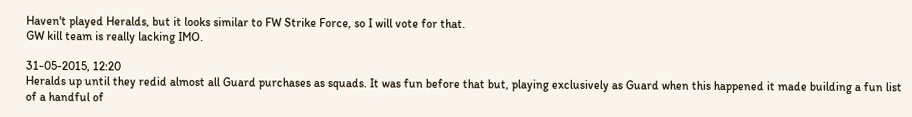Haven't played Heralds, but it looks similar to FW Strike Force, so I will vote for that.
GW kill team is really lacking IMO.

31-05-2015, 12:20
Heralds up until they redid almost all Guard purchases as squads. It was fun before that but, playing exclusively as Guard when this happened it made building a fun list of a handful of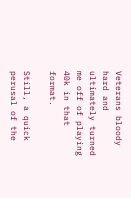Veterans bloody hard and ultimately turned me off of playing 40k in that format.

Still, a quick perusal of the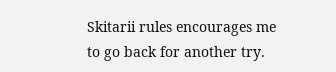Skitarii rules encourages me to go back for another try.